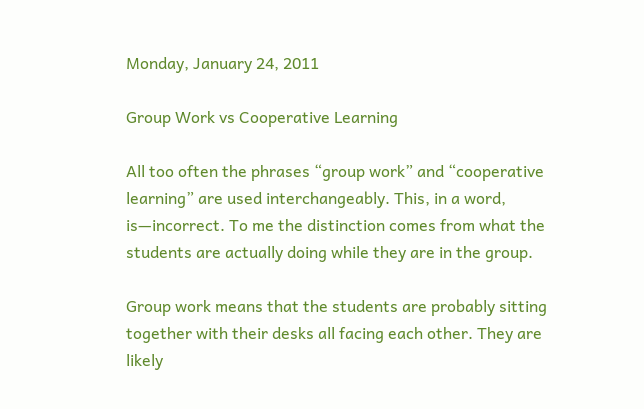Monday, January 24, 2011

Group Work vs Cooperative Learning

All too often the phrases “group work” and “cooperative learning” are used interchangeably. This, in a word, is—incorrect. To me the distinction comes from what the students are actually doing while they are in the group.

Group work means that the students are probably sitting together with their desks all facing each other. They are likely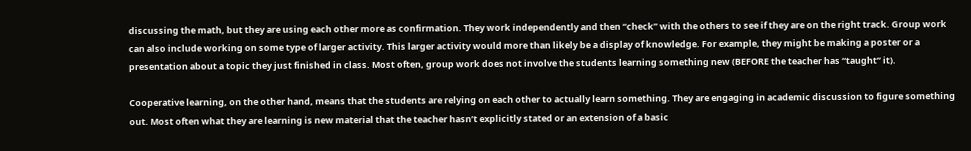discussing the math, but they are using each other more as confirmation. They work independently and then “check” with the others to see if they are on the right track. Group work can also include working on some type of larger activity. This larger activity would more than likely be a display of knowledge. For example, they might be making a poster or a presentation about a topic they just finished in class. Most often, group work does not involve the students learning something new (BEFORE the teacher has “taught” it).

Cooperative learning, on the other hand, means that the students are relying on each other to actually learn something. They are engaging in academic discussion to figure something out. Most often what they are learning is new material that the teacher hasn’t explicitly stated or an extension of a basic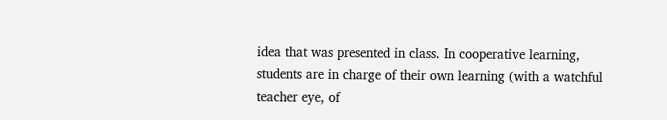idea that was presented in class. In cooperative learning, students are in charge of their own learning (with a watchful teacher eye, of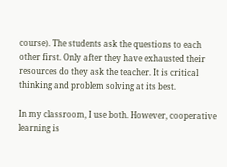course). The students ask the questions to each other first. Only after they have exhausted their resources do they ask the teacher. It is critical thinking and problem solving at its best.

In my classroom, I use both. However, cooperative learning is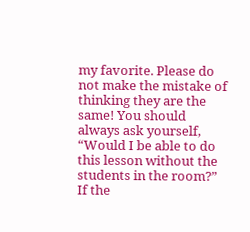my favorite. Please do not make the mistake of thinking they are the same! You should always ask yourself, “Would I be able to do this lesson without the students in the room?” If the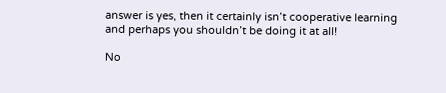answer is yes, then it certainly isn’t cooperative learning and perhaps you shouldn’t be doing it at all!

No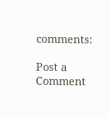comments:

Post a Comment